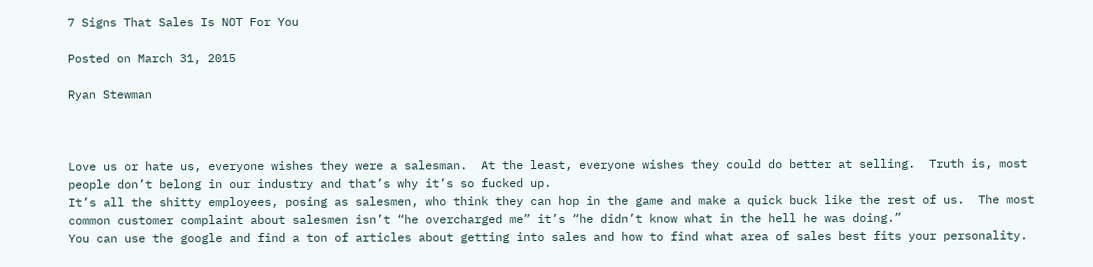7 Signs That Sales Is NOT For You

Posted on March 31, 2015

Ryan Stewman



Love us or hate us, everyone wishes they were a salesman.  At the least, everyone wishes they could do better at selling.  Truth is, most people don’t belong in our industry and that’s why it’s so fucked up.
It’s all the shitty employees, posing as salesmen, who think they can hop in the game and make a quick buck like the rest of us.  The most common customer complaint about salesmen isn’t “he overcharged me” it’s “he didn’t know what in the hell he was doing.”
You can use the google and find a ton of articles about getting into sales and how to find what area of sales best fits your personality.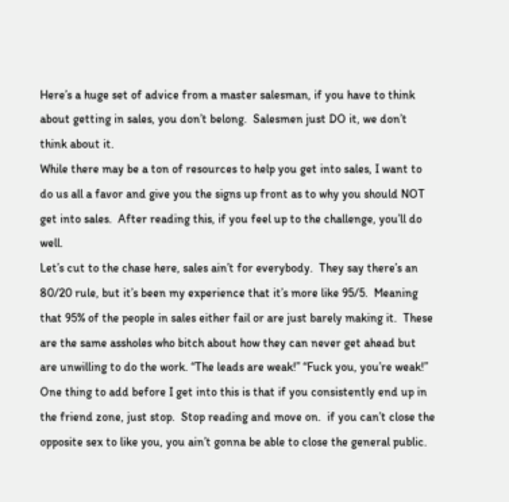Here’s a huge set of advice from a master salesman, if you have to think about getting in sales, you don’t belong.  Salesmen just DO it, we don’t think about it.
While there may be a ton of resources to help you get into sales, I want to do us all a favor and give you the signs up front as to why you should NOT get into sales.  After reading this, if you feel up to the challenge, you’ll do well.
Let’s cut to the chase here, sales ain’t for everybody.  They say there’s an 80/20 rule, but it’s been my experience that it’s more like 95/5.  Meaning that 95% of the people in sales either fail or are just barely making it.  These are the same assholes who bitch about how they can never get ahead but are unwilling to do the work. “The leads are weak!” “Fuck you, you’re weak!”
One thing to add before I get into this is that if you consistently end up in the friend zone, just stop.  Stop reading and move on.  if you can’t close the opposite sex to like you, you ain’t gonna be able to close the general public.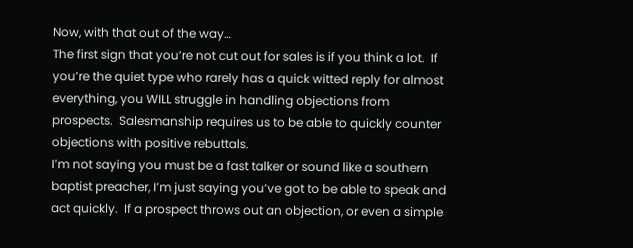Now, with that out of the way…
The first sign that you’re not cut out for sales is if you think a lot.  If you’re the quiet type who rarely has a quick witted reply for almost everything, you WILL struggle in handling objections from prospects.  Salesmanship requires us to be able to quickly counter objections with positive rebuttals.
I’m not saying you must be a fast talker or sound like a southern baptist preacher, I’m just saying you’ve got to be able to speak and act quickly.  If a prospect throws out an objection, or even a simple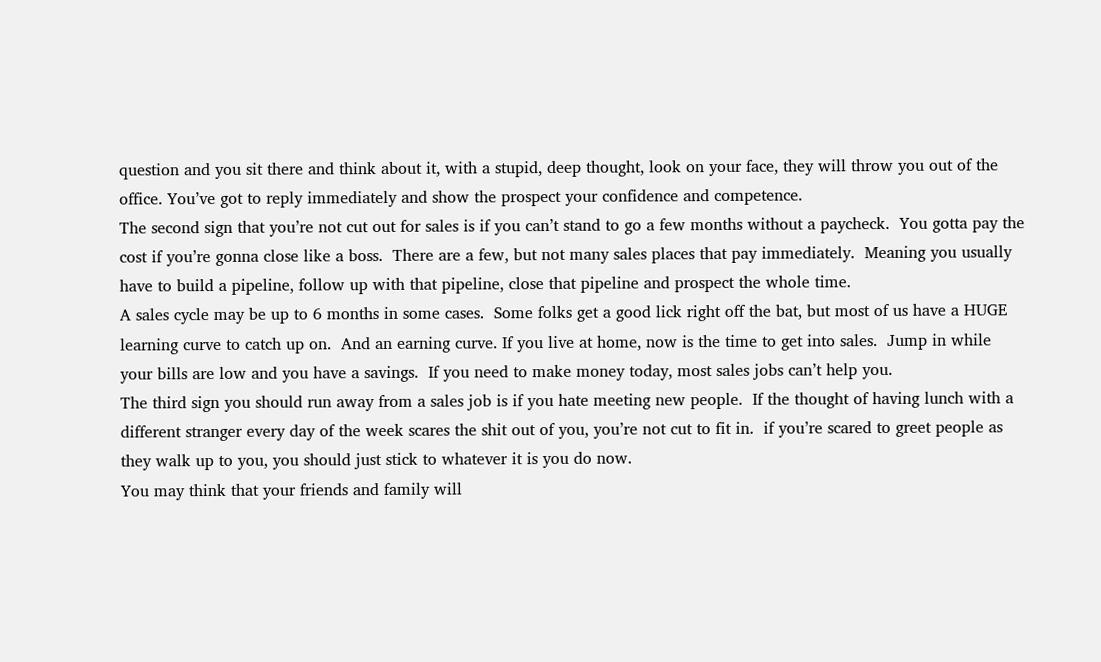question and you sit there and think about it, with a stupid, deep thought, look on your face, they will throw you out of the office. You’ve got to reply immediately and show the prospect your confidence and competence.
The second sign that you’re not cut out for sales is if you can’t stand to go a few months without a paycheck.  You gotta pay the cost if you’re gonna close like a boss.  There are a few, but not many sales places that pay immediately.  Meaning you usually have to build a pipeline, follow up with that pipeline, close that pipeline and prospect the whole time.
A sales cycle may be up to 6 months in some cases.  Some folks get a good lick right off the bat, but most of us have a HUGE learning curve to catch up on.  And an earning curve. If you live at home, now is the time to get into sales.  Jump in while your bills are low and you have a savings.  If you need to make money today, most sales jobs can’t help you.
The third sign you should run away from a sales job is if you hate meeting new people.  If the thought of having lunch with a different stranger every day of the week scares the shit out of you, you’re not cut to fit in.  if you’re scared to greet people as they walk up to you, you should just stick to whatever it is you do now.
You may think that your friends and family will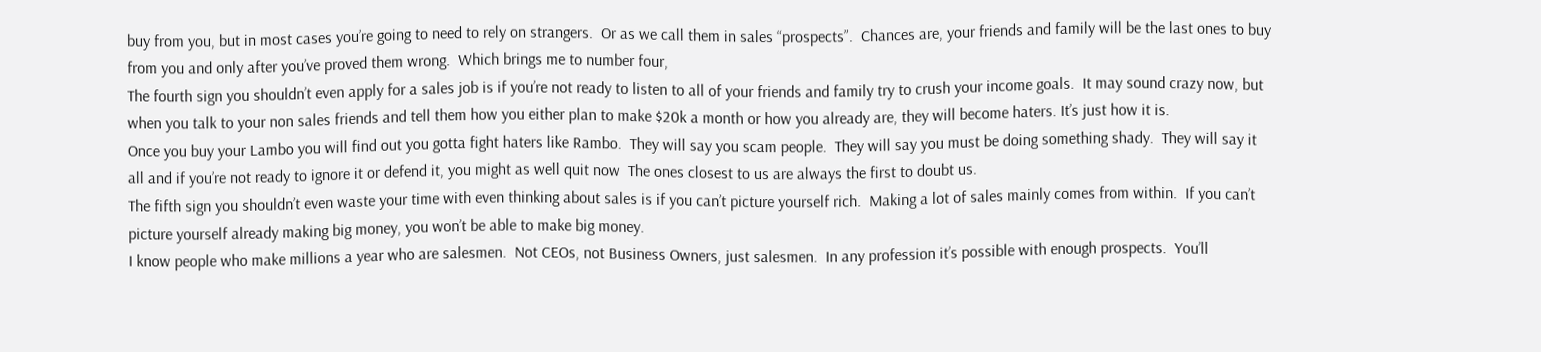buy from you, but in most cases you’re going to need to rely on strangers.  Or as we call them in sales “prospects”.  Chances are, your friends and family will be the last ones to buy from you and only after you’ve proved them wrong.  Which brings me to number four,
The fourth sign you shouldn’t even apply for a sales job is if you’re not ready to listen to all of your friends and family try to crush your income goals.  It may sound crazy now, but when you talk to your non sales friends and tell them how you either plan to make $20k a month or how you already are, they will become haters. It’s just how it is.
Once you buy your Lambo you will find out you gotta fight haters like Rambo.  They will say you scam people.  They will say you must be doing something shady.  They will say it all and if you’re not ready to ignore it or defend it, you might as well quit now  The ones closest to us are always the first to doubt us.
The fifth sign you shouldn’t even waste your time with even thinking about sales is if you can’t picture yourself rich.  Making a lot of sales mainly comes from within.  If you can’t picture yourself already making big money, you won’t be able to make big money.
I know people who make millions a year who are salesmen.  Not CEOs, not Business Owners, just salesmen.  In any profession it’s possible with enough prospects.  You’ll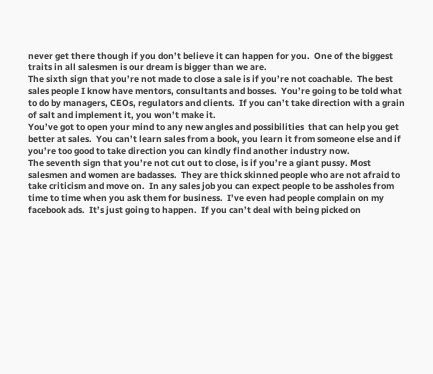never get there though if you don’t believe it can happen for you.  One of the biggest traits in all salesmen is our dream is bigger than we are.
The sixth sign that you’re not made to close a sale is if you’re not coachable.  The best sales people I know have mentors, consultants and bosses.  You’re going to be told what to do by managers, CEOs, regulators and clients.  If you can’t take direction with a grain of salt and implement it, you won’t make it.
You’ve got to open your mind to any new angles and possibilities  that can help you get better at sales.  You can’t learn sales from a book, you learn it from someone else and if you’re too good to take direction you can kindly find another industry now.
The seventh sign that you’re not cut out to close, is if you’re a giant pussy. Most salesmen and women are badasses.  They are thick skinned people who are not afraid to take criticism and move on.  In any sales job you can expect people to be assholes from time to time when you ask them for business.  I’ve even had people complain on my facebook ads.  It’s just going to happen.  If you can’t deal with being picked on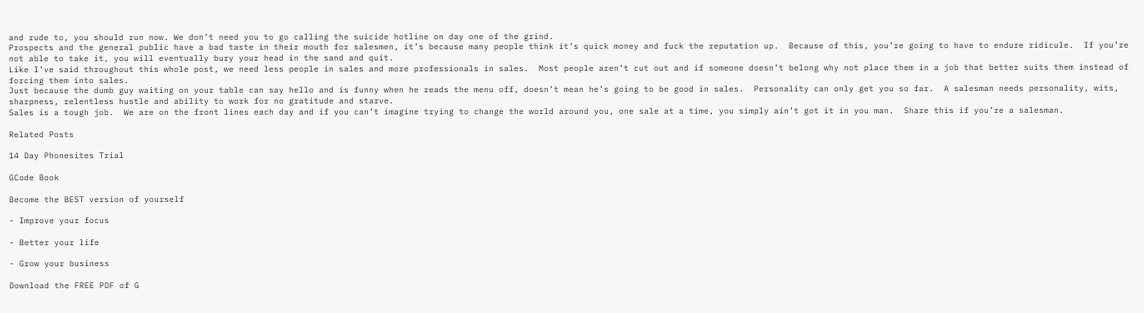and rude to, you should run now. We don’t need you to go calling the suicide hotline on day one of the grind.
Prospects and the general public have a bad taste in their mouth for salesmen, it’s because many people think it’s quick money and fuck the reputation up.  Because of this, you’re going to have to endure ridicule.  If you’re not able to take it, you will eventually bury your head in the sand and quit.
Like I’ve said throughout this whole post, we need less people in sales and more professionals in sales.  Most people aren’t cut out and if someone doesn’t belong why not place them in a job that better suits them instead of forcing them into sales.
Just because the dumb guy waiting on your table can say hello and is funny when he reads the menu off, doesn’t mean he’s going to be good in sales.  Personality can only get you so far.  A salesman needs personality, wits, sharpness, relentless hustle and ability to work for no gratitude and starve.
Sales is a tough job.  We are on the front lines each day and if you can’t imagine trying to change the world around you, one sale at a time, you simply ain’t got it in you man.  Share this if you’re a salesman.

Related Posts

14 Day Phonesites Trial

GCode Book

Become the BEST version of yourself

- Improve your focus

- Better your life

- Grow your business

Download the FREE PDF of G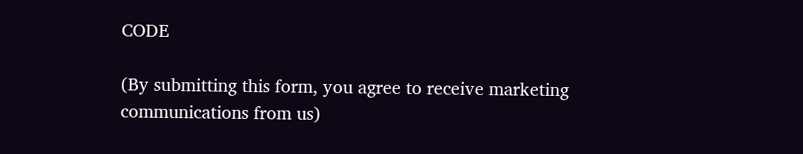CODE

(By submitting this form, you agree to receive marketing communications from us)